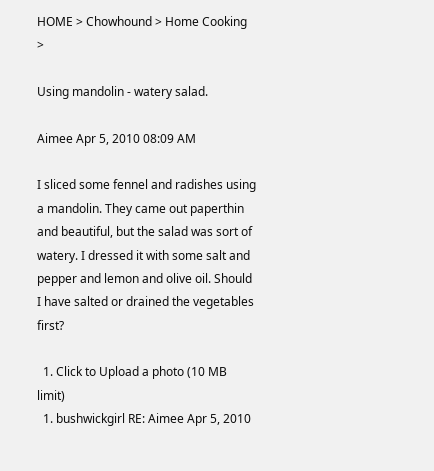HOME > Chowhound > Home Cooking >

Using mandolin - watery salad.

Aimee Apr 5, 2010 08:09 AM

I sliced some fennel and radishes using a mandolin. They came out paperthin and beautiful, but the salad was sort of watery. I dressed it with some salt and pepper and lemon and olive oil. Should I have salted or drained the vegetables first?

  1. Click to Upload a photo (10 MB limit)
  1. bushwickgirl RE: Aimee Apr 5, 2010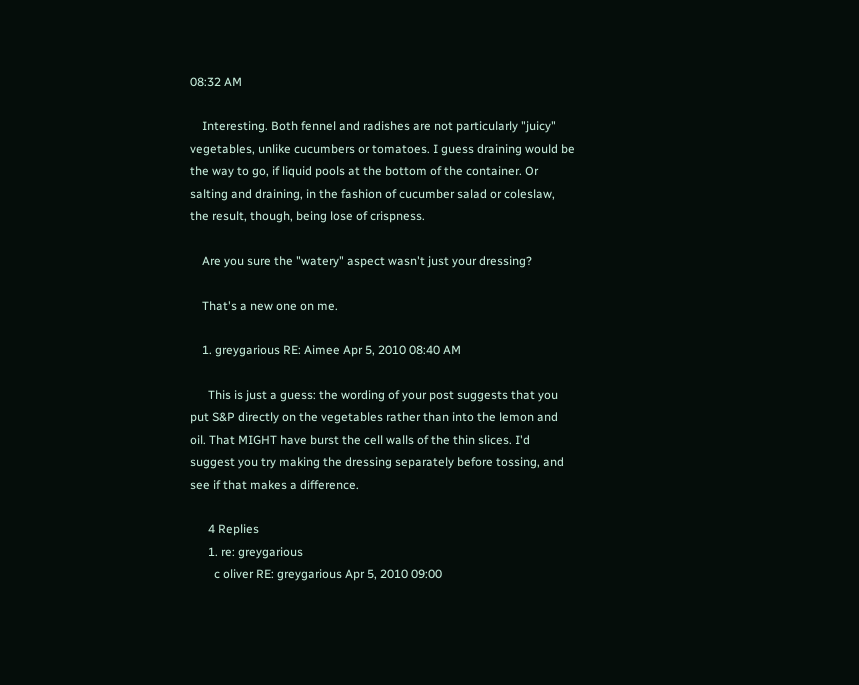08:32 AM

    Interesting. Both fennel and radishes are not particularly "juicy" vegetables, unlike cucumbers or tomatoes. I guess draining would be the way to go, if liquid pools at the bottom of the container. Or salting and draining, in the fashion of cucumber salad or coleslaw, the result, though, being lose of crispness.

    Are you sure the "watery" aspect wasn't just your dressing?

    That's a new one on me.

    1. greygarious RE: Aimee Apr 5, 2010 08:40 AM

      This is just a guess: the wording of your post suggests that you put S&P directly on the vegetables rather than into the lemon and oil. That MIGHT have burst the cell walls of the thin slices. I'd suggest you try making the dressing separately before tossing, and see if that makes a difference.

      4 Replies
      1. re: greygarious
        c oliver RE: greygarious Apr 5, 2010 09:00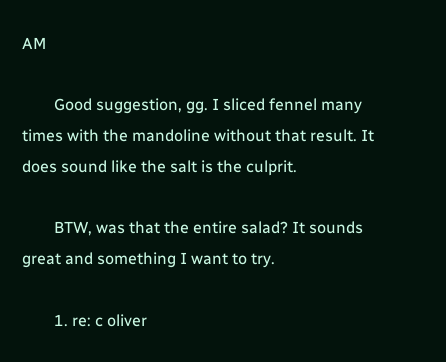AM

        Good suggestion, gg. I sliced fennel many times with the mandoline without that result. It does sound like the salt is the culprit.

        BTW, was that the entire salad? It sounds great and something I want to try.

        1. re: c oliver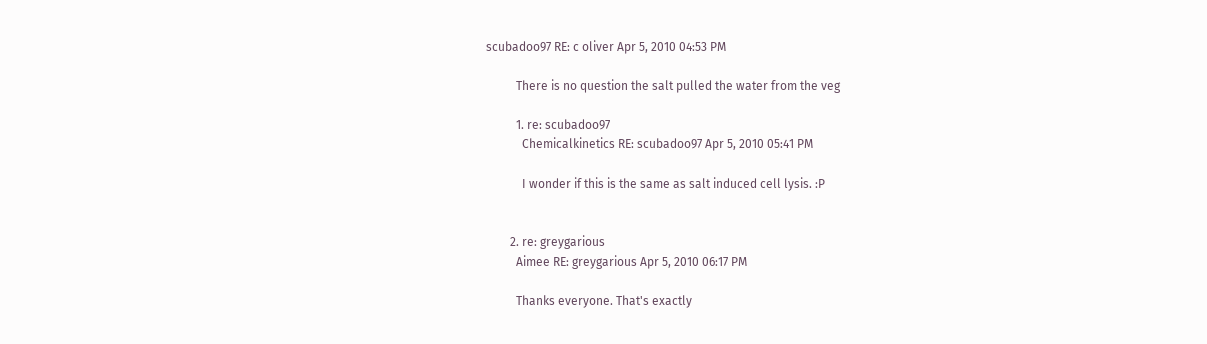scubadoo97 RE: c oliver Apr 5, 2010 04:53 PM

          There is no question the salt pulled the water from the veg

          1. re: scubadoo97
            Chemicalkinetics RE: scubadoo97 Apr 5, 2010 05:41 PM

            I wonder if this is the same as salt induced cell lysis. :P


        2. re: greygarious
          Aimee RE: greygarious Apr 5, 2010 06:17 PM

          Thanks everyone. That's exactly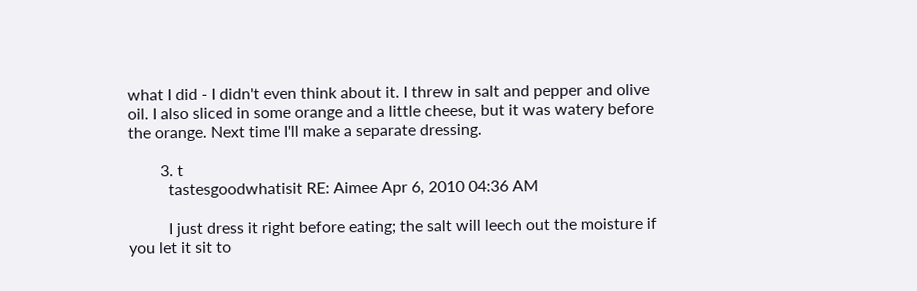what I did - I didn't even think about it. I threw in salt and pepper and olive oil. I also sliced in some orange and a little cheese, but it was watery before the orange. Next time I'll make a separate dressing.

        3. t
          tastesgoodwhatisit RE: Aimee Apr 6, 2010 04:36 AM

          I just dress it right before eating; the salt will leech out the moisture if you let it sit to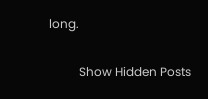long.

          Show Hidden Posts